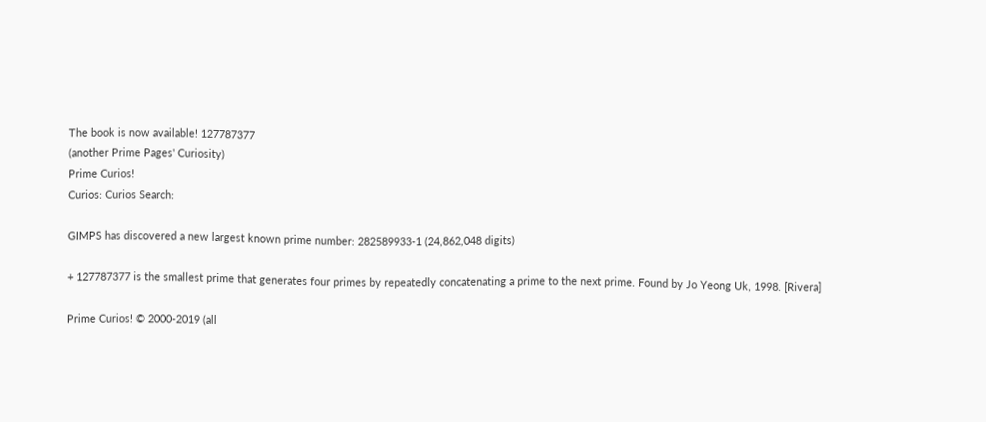The book is now available! 127787377
(another Prime Pages' Curiosity)
Prime Curios!
Curios: Curios Search:

GIMPS has discovered a new largest known prime number: 282589933-1 (24,862,048 digits)

+ 127787377 is the smallest prime that generates four primes by repeatedly concatenating a prime to the next prime. Found by Jo Yeong Uk, 1998. [Rivera]

Prime Curios! © 2000-2019 (all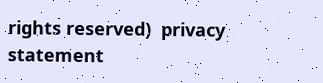rights reserved)  privacy statement